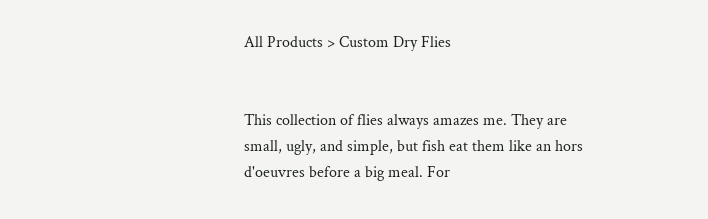All Products > Custom Dry Flies


This collection of flies always amazes me. They are small, ugly, and simple, but fish eat them like an hors d'oeuvres before a big meal. For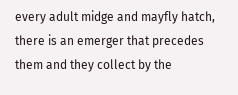every adult midge and mayfly hatch, there is an emerger that precedes them and they collect by the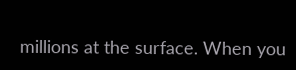millions at the surface. When you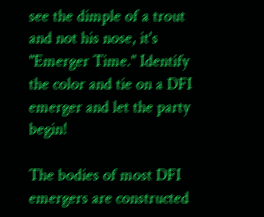see the dimple of a trout and not his nose, it's "Emerger Time." Identify the color and tie on a DFI emerger and let the party begin!

The bodies of most DFI emergers are constructed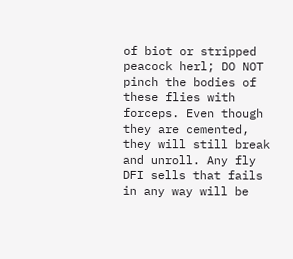of biot or stripped peacock herl; DO NOT pinch the bodies of these flies with forceps. Even though they are cemented, they will still break and unroll. Any fly DFI sells that fails in any way will be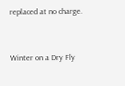replaced at no charge.


Winter on a Dry Fly